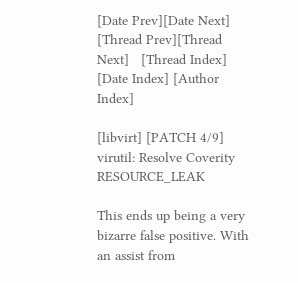[Date Prev][Date Next]   [Thread Prev][Thread Next]   [Thread Index] [Date Index] [Author Index]

[libvirt] [PATCH 4/9] virutil: Resolve Coverity RESOURCE_LEAK

This ends up being a very bizarre false positive. With an assist from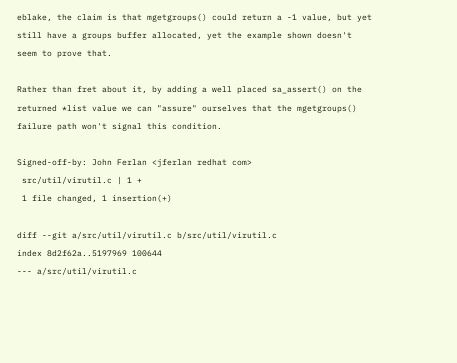eblake, the claim is that mgetgroups() could return a -1 value, but yet
still have a groups buffer allocated, yet the example shown doesn't
seem to prove that.

Rather than fret about it, by adding a well placed sa_assert() on the
returned *list value we can "assure" ourselves that the mgetgroups()
failure path won't signal this condition.

Signed-off-by: John Ferlan <jferlan redhat com>
 src/util/virutil.c | 1 +
 1 file changed, 1 insertion(+)

diff --git a/src/util/virutil.c b/src/util/virutil.c
index 8d2f62a..5197969 100644
--- a/src/util/virutil.c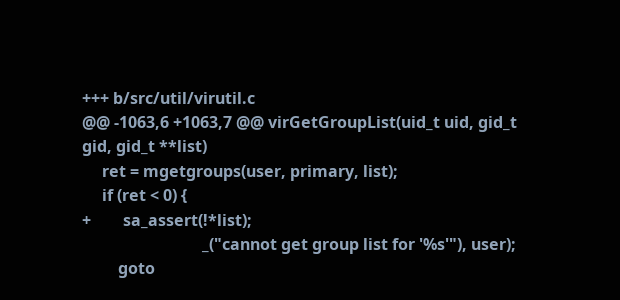+++ b/src/util/virutil.c
@@ -1063,6 +1063,7 @@ virGetGroupList(uid_t uid, gid_t gid, gid_t **list)
     ret = mgetgroups(user, primary, list);
     if (ret < 0) {
+        sa_assert(!*list);
                              _("cannot get group list for '%s'"), user);
         goto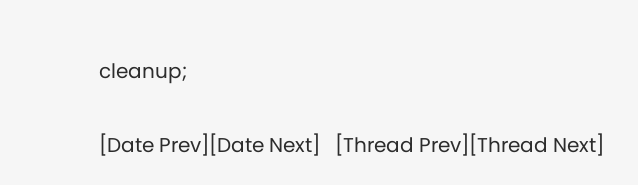cleanup;

[Date Prev][Date Next]   [Thread Prev][Thread Next]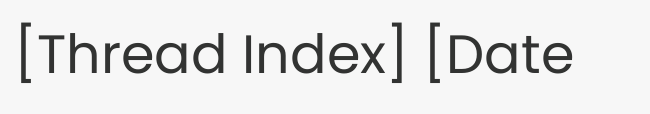[Thread Index] [Date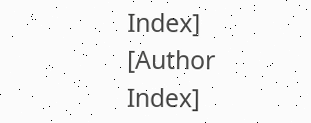Index] [Author Index]